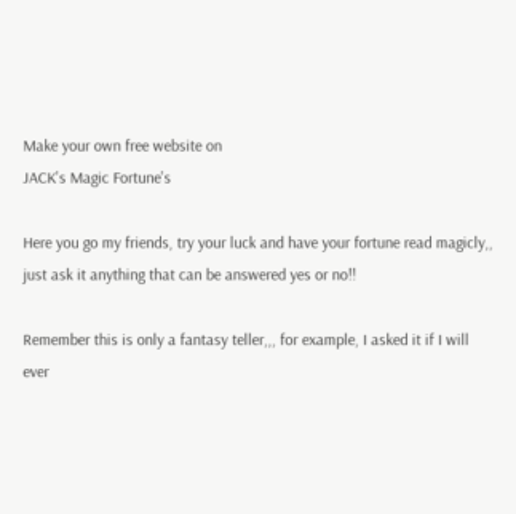Make your own free website on
JACK's Magic Fortune's

Here you go my friends, try your luck and have your fortune read magicly,, just ask it anything that can be answered yes or no!!

Remember this is only a fantasy teller,,, for example, I asked it if I will ever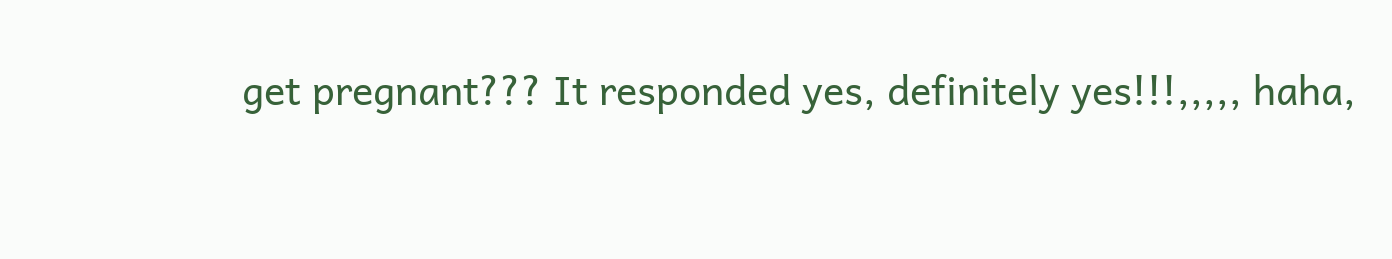get pregnant??? It responded yes, definitely yes!!!,,,,, haha,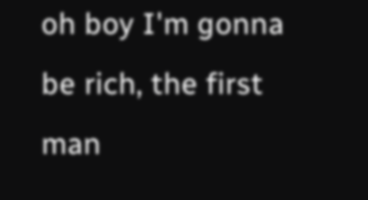oh boy I'm gonna be rich, the first man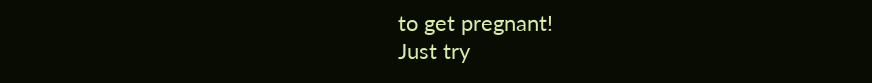to get pregnant!
Just try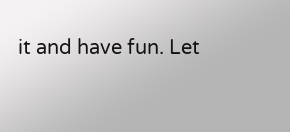it and have fun. Let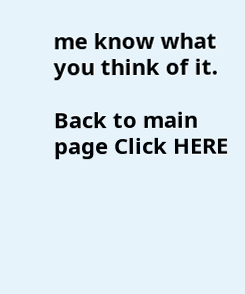me know what you think of it.

Back to main page Click HERE